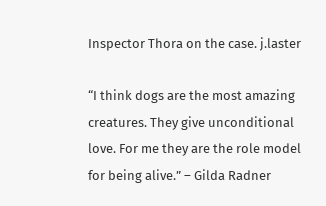Inspector Thora on the case. j.laster

“I think dogs are the most amazing creatures. They give unconditional love. For me they are the role model for being alive.” – Gilda Radner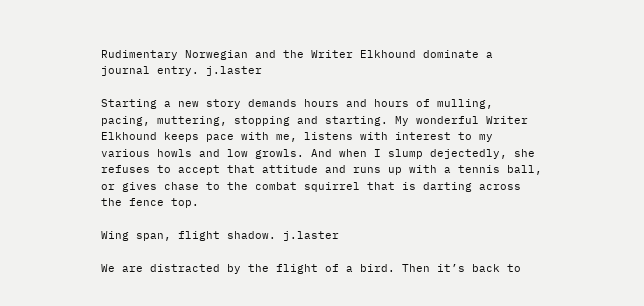Rudimentary Norwegian and the Writer Elkhound dominate a journal entry. j.laster

Starting a new story demands hours and hours of mulling, pacing, muttering, stopping and starting. My wonderful Writer Elkhound keeps pace with me, listens with interest to my various howls and low growls. And when I slump dejectedly, she refuses to accept that attitude and runs up with a tennis ball, or gives chase to the combat squirrel that is darting across the fence top.

Wing span, flight shadow. j.laster

We are distracted by the flight of a bird. Then it’s back to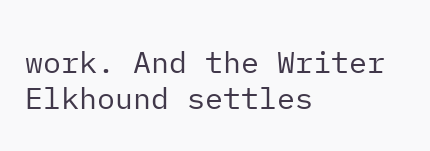work. And the Writer Elkhound settles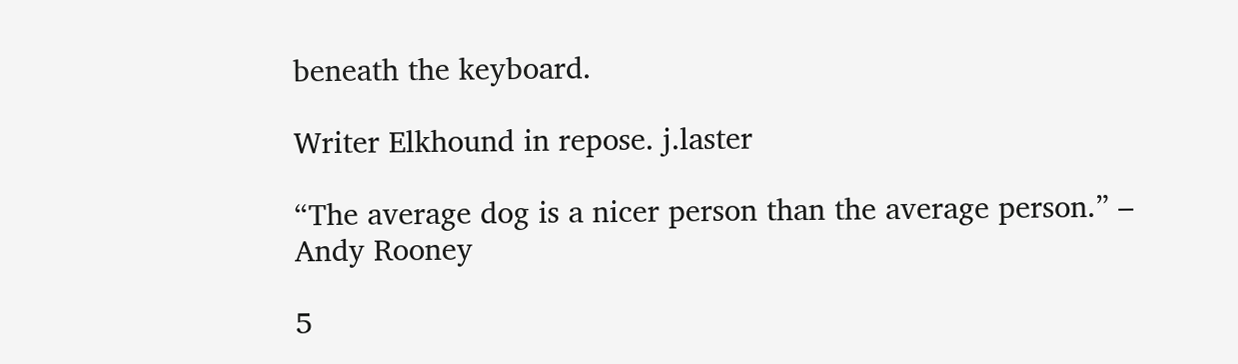beneath the keyboard.

Writer Elkhound in repose. j.laster

“The average dog is a nicer person than the average person.” – Andy Rooney

5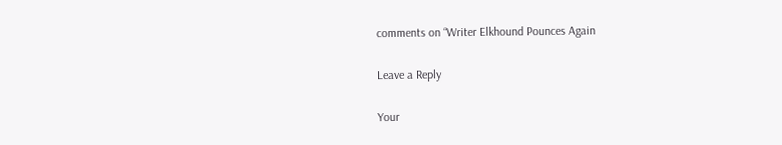comments on “Writer Elkhound Pounces Again

Leave a Reply

Your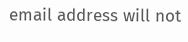email address will not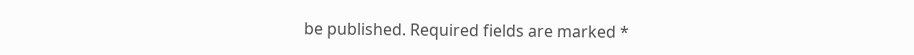be published. Required fields are marked *